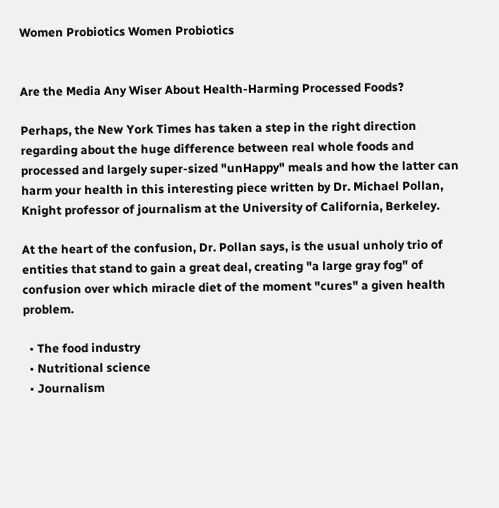Women Probiotics Women Probiotics


Are the Media Any Wiser About Health-Harming Processed Foods?

Perhaps, the New York Times has taken a step in the right direction regarding about the huge difference between real whole foods and processed and largely super-sized "unHappy" meals and how the latter can harm your health in this interesting piece written by Dr. Michael Pollan, Knight professor of journalism at the University of California, Berkeley.

At the heart of the confusion, Dr. Pollan says, is the usual unholy trio of entities that stand to gain a great deal, creating "a large gray fog" of confusion over which miracle diet of the moment "cures" a given health problem.

  • The food industry
  • Nutritional science
  • Journalism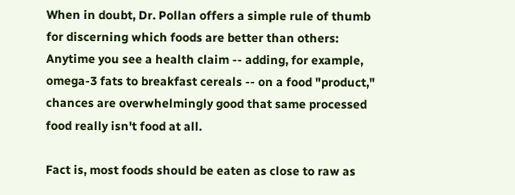When in doubt, Dr. Pollan offers a simple rule of thumb for discerning which foods are better than others: Anytime you see a health claim -- adding, for example, omega-3 fats to breakfast cereals -- on a food "product," chances are overwhelmingly good that same processed food really isn't food at all.

Fact is, most foods should be eaten as close to raw as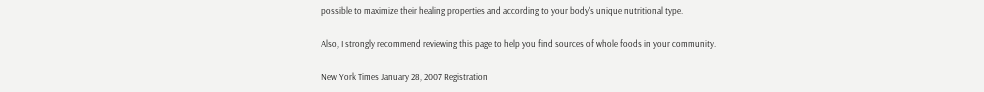possible to maximize their healing properties and according to your body's unique nutritional type.

Also, I strongly recommend reviewing this page to help you find sources of whole foods in your community.

New York Times January 28, 2007 Registration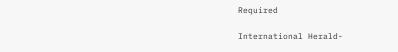Required

International Herald-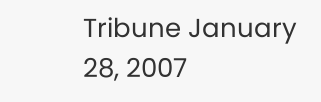Tribune January 28, 2007